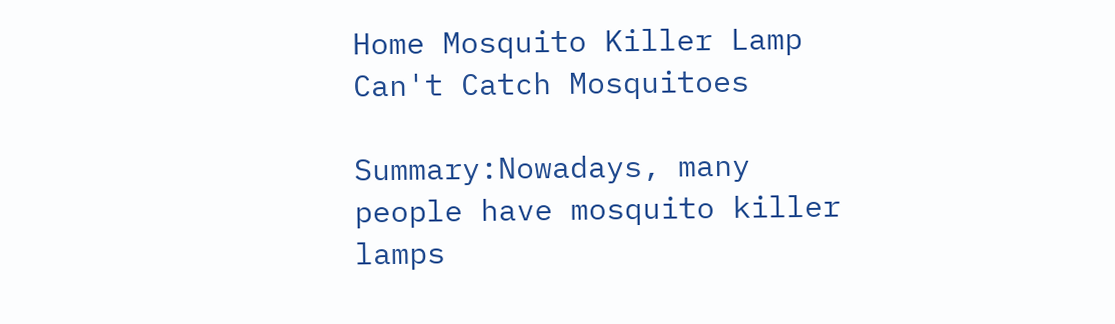Home Mosquito Killer Lamp Can't Catch Mosquitoes

Summary:Nowadays, many people have mosquito killer lamps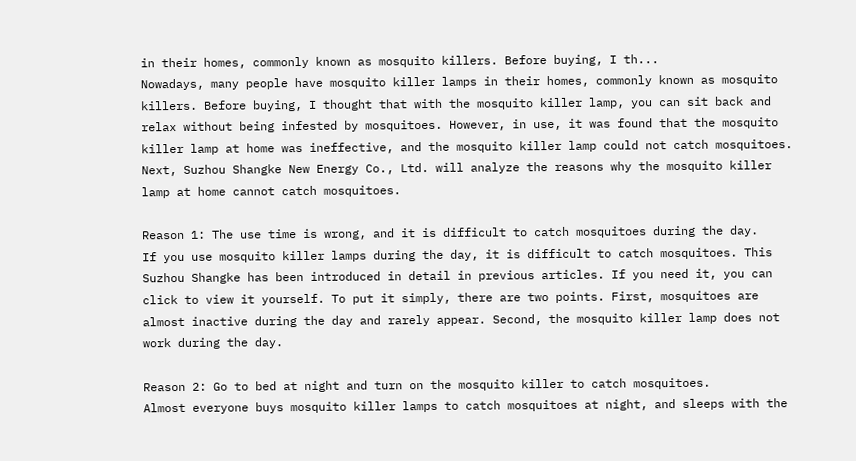in their homes, commonly known as mosquito killers. Before buying, I th...
Nowadays, many people have mosquito killer lamps in their homes, commonly known as mosquito killers. Before buying, I thought that with the mosquito killer lamp, you can sit back and relax without being infested by mosquitoes. However, in use, it was found that the mosquito killer lamp at home was ineffective, and the mosquito killer lamp could not catch mosquitoes. Next, Suzhou Shangke New Energy Co., Ltd. will analyze the reasons why the mosquito killer lamp at home cannot catch mosquitoes.

Reason 1: The use time is wrong, and it is difficult to catch mosquitoes during the day.
If you use mosquito killer lamps during the day, it is difficult to catch mosquitoes. This Suzhou Shangke has been introduced in detail in previous articles. If you need it, you can click to view it yourself. To put it simply, there are two points. First, mosquitoes are almost inactive during the day and rarely appear. Second, the mosquito killer lamp does not work during the day.

Reason 2: Go to bed at night and turn on the mosquito killer to catch mosquitoes.
Almost everyone buys mosquito killer lamps to catch mosquitoes at night, and sleeps with the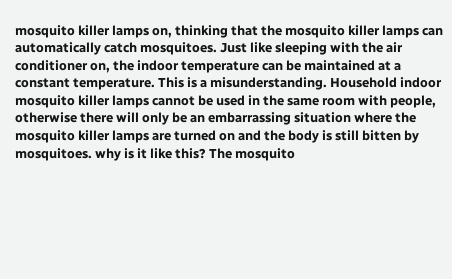mosquito killer lamps on, thinking that the mosquito killer lamps can automatically catch mosquitoes. Just like sleeping with the air conditioner on, the indoor temperature can be maintained at a constant temperature. This is a misunderstanding. Household indoor mosquito killer lamps cannot be used in the same room with people, otherwise there will only be an embarrassing situation where the mosquito killer lamps are turned on and the body is still bitten by mosquitoes. why is it like this? The mosquito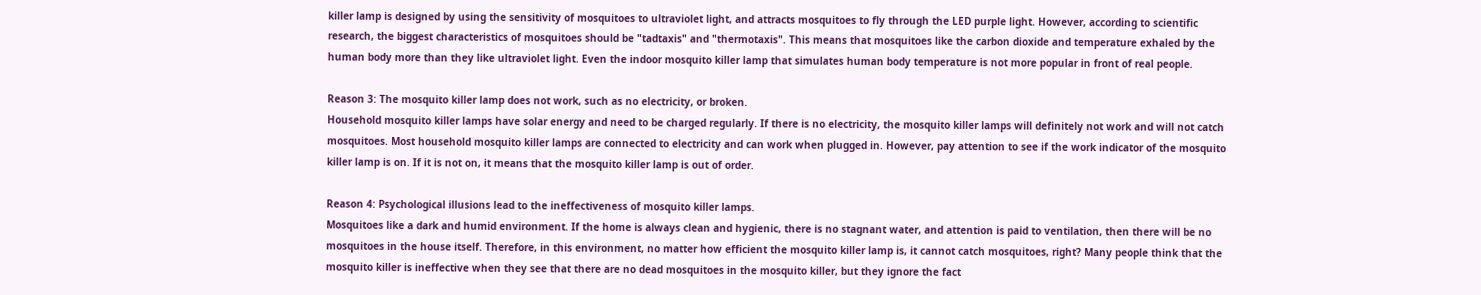killer lamp is designed by using the sensitivity of mosquitoes to ultraviolet light, and attracts mosquitoes to fly through the LED purple light. However, according to scientific research, the biggest characteristics of mosquitoes should be "tadtaxis" and "thermotaxis". This means that mosquitoes like the carbon dioxide and temperature exhaled by the human body more than they like ultraviolet light. Even the indoor mosquito killer lamp that simulates human body temperature is not more popular in front of real people.

Reason 3: The mosquito killer lamp does not work, such as no electricity, or broken.
Household mosquito killer lamps have solar energy and need to be charged regularly. If there is no electricity, the mosquito killer lamps will definitely not work and will not catch mosquitoes. Most household mosquito killer lamps are connected to electricity and can work when plugged in. However, pay attention to see if the work indicator of the mosquito killer lamp is on. If it is not on, it means that the mosquito killer lamp is out of order.

Reason 4: Psychological illusions lead to the ineffectiveness of mosquito killer lamps.
Mosquitoes like a dark and humid environment. If the home is always clean and hygienic, there is no stagnant water, and attention is paid to ventilation, then there will be no mosquitoes in the house itself. Therefore, in this environment, no matter how efficient the mosquito killer lamp is, it cannot catch mosquitoes, right? Many people think that the mosquito killer is ineffective when they see that there are no dead mosquitoes in the mosquito killer, but they ignore the fact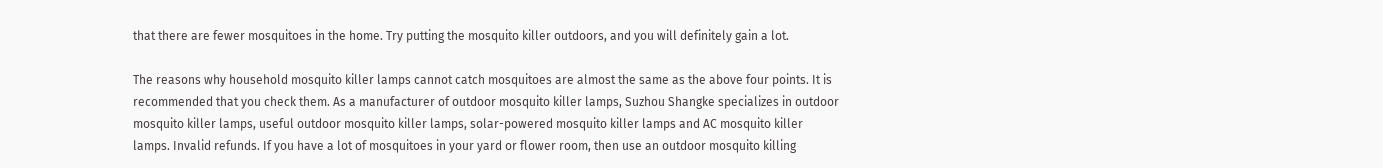that there are fewer mosquitoes in the home. Try putting the mosquito killer outdoors, and you will definitely gain a lot.

The reasons why household mosquito killer lamps cannot catch mosquitoes are almost the same as the above four points. It is recommended that you check them. As a manufacturer of outdoor mosquito killer lamps, Suzhou Shangke specializes in outdoor mosquito killer lamps, useful outdoor mosquito killer lamps, solar-powered mosquito killer lamps and AC mosquito killer lamps. Invalid refunds. If you have a lot of mosquitoes in your yard or flower room, then use an outdoor mosquito killing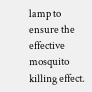lamp to ensure the effective mosquito killing effect.